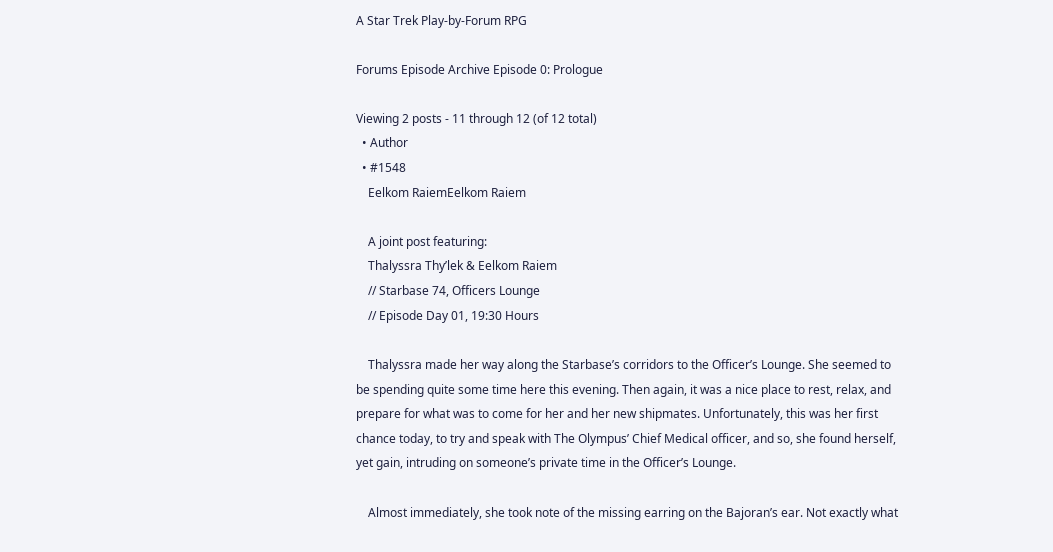A Star Trek Play-by-Forum RPG

Forums Episode Archive Episode 0: Prologue

Viewing 2 posts - 11 through 12 (of 12 total)
  • Author
  • #1548
    Eelkom RaiemEelkom Raiem

    A joint post featuring:
    Thalyssra Thy’lek & Eelkom Raiem
    // Starbase 74, Officers Lounge
    // Episode Day 01, 19:30 Hours

    Thalyssra made her way along the Starbase’s corridors to the Officer’s Lounge. She seemed to be spending quite some time here this evening. Then again, it was a nice place to rest, relax, and prepare for what was to come for her and her new shipmates. Unfortunately, this was her first chance today, to try and speak with The Olympus’ Chief Medical officer, and so, she found herself, yet gain, intruding on someone’s private time in the Officer’s Lounge.

    Almost immediately, she took note of the missing earring on the Bajoran’s ear. Not exactly what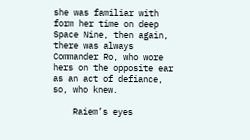she was familiar with form her time on deep Space Nine, then again, there was always Commander Ro, who wore hers on the opposite ear as an act of defiance, so, who knew.

    Raiem’s eyes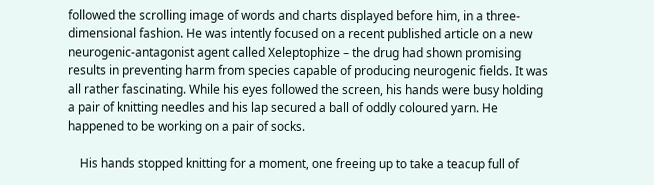followed the scrolling image of words and charts displayed before him, in a three-dimensional fashion. He was intently focused on a recent published article on a new neurogenic-antagonist agent called Xeleptophize – the drug had shown promising results in preventing harm from species capable of producing neurogenic fields. It was all rather fascinating. While his eyes followed the screen, his hands were busy holding a pair of knitting needles and his lap secured a ball of oddly coloured yarn. He happened to be working on a pair of socks.

    His hands stopped knitting for a moment, one freeing up to take a teacup full of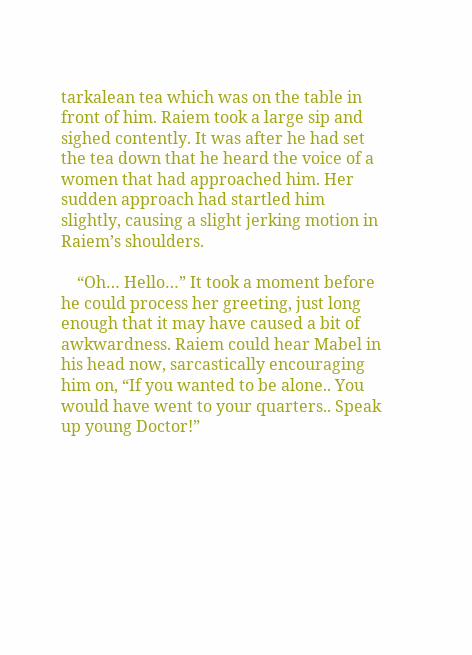tarkalean tea which was on the table in front of him. Raiem took a large sip and sighed contently. It was after he had set the tea down that he heard the voice of a women that had approached him. Her sudden approach had startled him slightly, causing a slight jerking motion in Raiem’s shoulders.

    “Oh… Hello…” It took a moment before he could process her greeting, just long enough that it may have caused a bit of awkwardness. Raiem could hear Mabel in his head now, sarcastically encouraging him on, “If you wanted to be alone.. You would have went to your quarters.. Speak up young Doctor!”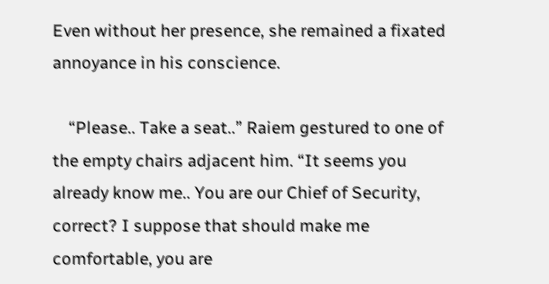Even without her presence, she remained a fixated annoyance in his conscience.

    “Please.. Take a seat..” Raiem gestured to one of the empty chairs adjacent him. “It seems you already know me.. You are our Chief of Security, correct? I suppose that should make me comfortable, you are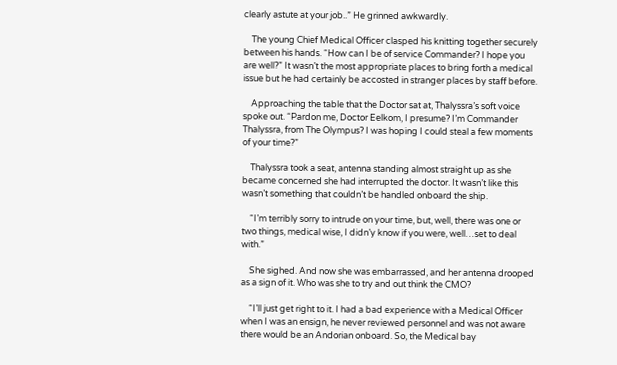clearly astute at your job..” He grinned awkwardly.

    The young Chief Medical Officer clasped his knitting together securely between his hands. “How can I be of service Commander? I hope you are well?” It wasn’t the most appropriate places to bring forth a medical issue but he had certainly be accosted in stranger places by staff before.

    Approaching the table that the Doctor sat at, Thalyssra’s soft voice spoke out. “Pardon me, Doctor Eelkom, I presume? I’m Commander Thalyssra, from The Olympus? I was hoping I could steal a few moments of your time?”

    Thalyssra took a seat, antenna standing almost straight up as she became concerned she had interrupted the doctor. It wasn’t like this wasn’t something that couldn’t be handled onboard the ship.

    “I’m terribly sorry to intrude on your time, but, well, there was one or two things, medical wise, I didn’y know if you were, well…set to deal with.”

    She sighed. And now she was embarrassed, and her antenna drooped as a sign of it. Who was she to try and out think the CMO?

    “I’ll just get right to it. I had a bad experience with a Medical Officer when I was an ensign, he never reviewed personnel and was not aware there would be an Andorian onboard. So, the Medical bay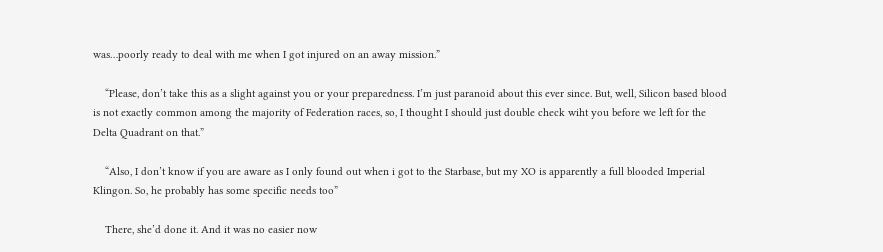was…poorly ready to deal with me when I got injured on an away mission.”

    “Please, don’t take this as a slight against you or your preparedness. I’m just paranoid about this ever since. But, well, Silicon based blood is not exactly common among the majority of Federation races, so, I thought I should just double check wiht you before we left for the Delta Quadrant on that.”

    “Also, I don’t know if you are aware as I only found out when i got to the Starbase, but my XO is apparently a full blooded Imperial Klingon. So, he probably has some specific needs too”

    There, she’d done it. And it was no easier now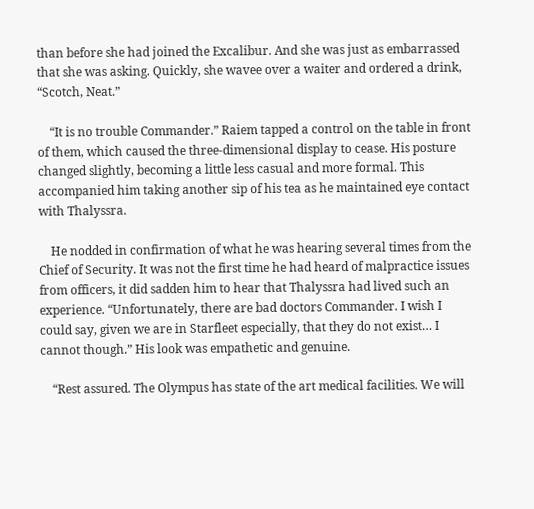than before she had joined the Excalibur. And she was just as embarrassed that she was asking. Quickly, she wavee over a waiter and ordered a drink, “Scotch, Neat.”

    “It is no trouble Commander.” Raiem tapped a control on the table in front of them, which caused the three-dimensional display to cease. His posture changed slightly, becoming a little less casual and more formal. This accompanied him taking another sip of his tea as he maintained eye contact with Thalyssra.

    He nodded in confirmation of what he was hearing several times from the Chief of Security. It was not the first time he had heard of malpractice issues from officers, it did sadden him to hear that Thalyssra had lived such an experience. “Unfortunately, there are bad doctors Commander. I wish I could say, given we are in Starfleet especially, that they do not exist… I cannot though.” His look was empathetic and genuine.

    “Rest assured. The Olympus has state of the art medical facilities. We will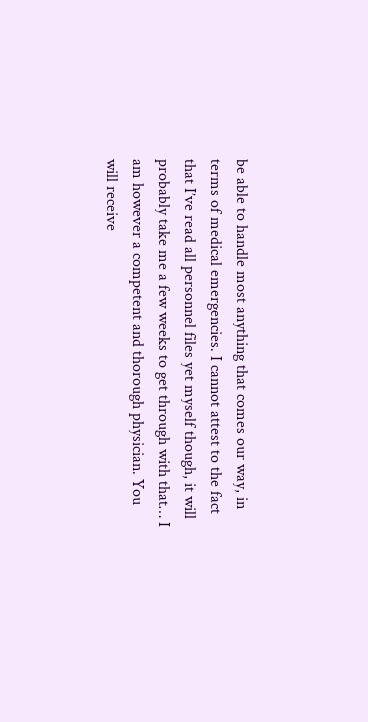be able to handle most anything that comes our way, in terms of medical emergencies. I cannot attest to the fact that I’ve read all personnel files yet myself though, it will probably take me a few weeks to get through with that… I am however a competent and thorough physician. You will receive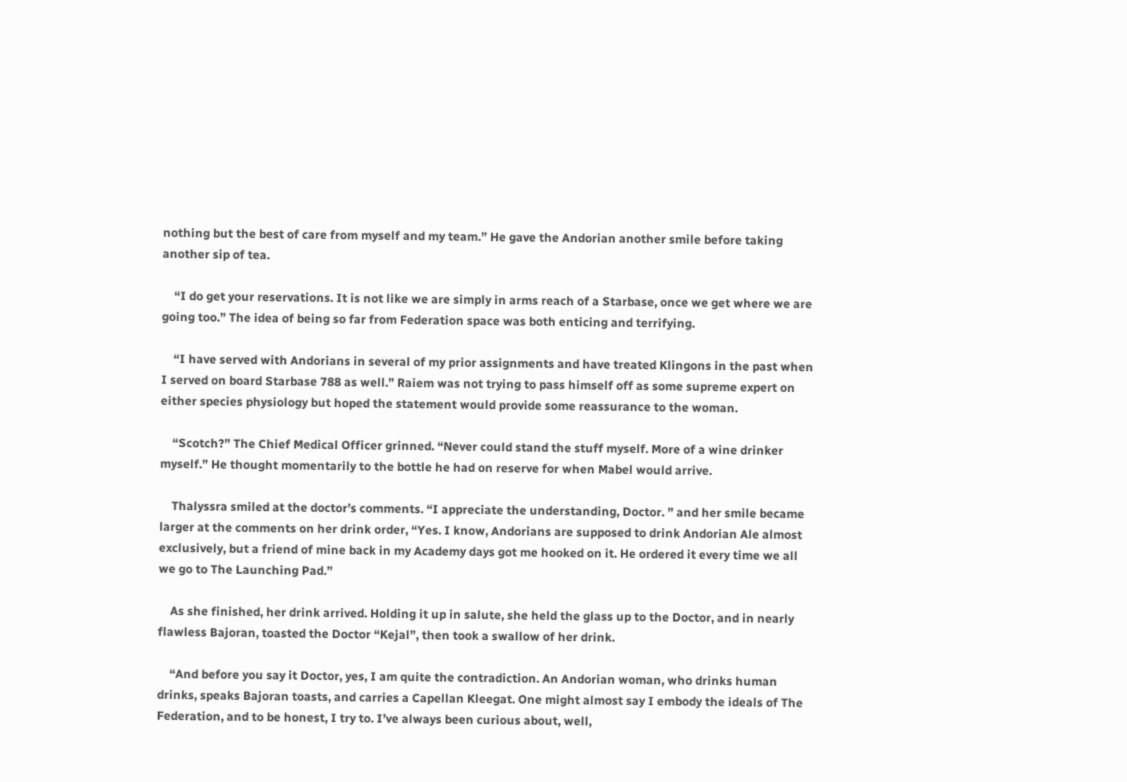nothing but the best of care from myself and my team.” He gave the Andorian another smile before taking another sip of tea.

    “I do get your reservations. It is not like we are simply in arms reach of a Starbase, once we get where we are going too.” The idea of being so far from Federation space was both enticing and terrifying.

    “I have served with Andorians in several of my prior assignments and have treated Klingons in the past when I served on board Starbase 788 as well.” Raiem was not trying to pass himself off as some supreme expert on either species physiology but hoped the statement would provide some reassurance to the woman.

    “Scotch?” The Chief Medical Officer grinned. “Never could stand the stuff myself. More of a wine drinker myself.” He thought momentarily to the bottle he had on reserve for when Mabel would arrive.

    Thalyssra smiled at the doctor’s comments. “I appreciate the understanding, Doctor. ” and her smile became larger at the comments on her drink order, “Yes. I know, Andorians are supposed to drink Andorian Ale almost exclusively, but a friend of mine back in my Academy days got me hooked on it. He ordered it every time we all we go to The Launching Pad.”

    As she finished, her drink arrived. Holding it up in salute, she held the glass up to the Doctor, and in nearly flawless Bajoran, toasted the Doctor “Kejal”, then took a swallow of her drink.

    “And before you say it Doctor, yes, I am quite the contradiction. An Andorian woman, who drinks human drinks, speaks Bajoran toasts, and carries a Capellan Kleegat. One might almost say I embody the ideals of The Federation, and to be honest, I try to. I’ve always been curious about, well,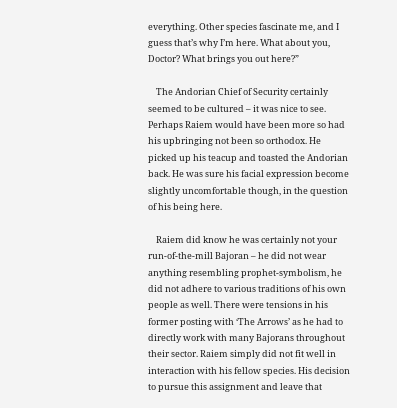everything. Other species fascinate me, and I guess that’s why I’m here. What about you, Doctor? What brings you out here?”

    The Andorian Chief of Security certainly seemed to be cultured – it was nice to see. Perhaps Raiem would have been more so had his upbringing not been so orthodox. He picked up his teacup and toasted the Andorian back. He was sure his facial expression become slightly uncomfortable though, in the question of his being here.

    Raiem did know he was certainly not your run-of-the-mill Bajoran – he did not wear anything resembling prophet-symbolism, he did not adhere to various traditions of his own people as well. There were tensions in his former posting with ‘The Arrows’ as he had to directly work with many Bajorans throughout their sector. Raiem simply did not fit well in interaction with his fellow species. His decision to pursue this assignment and leave that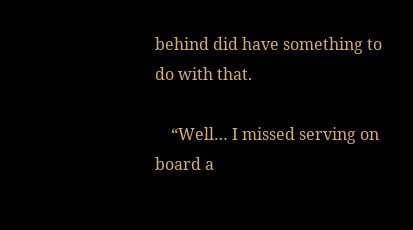behind did have something to do with that.

    “Well… I missed serving on board a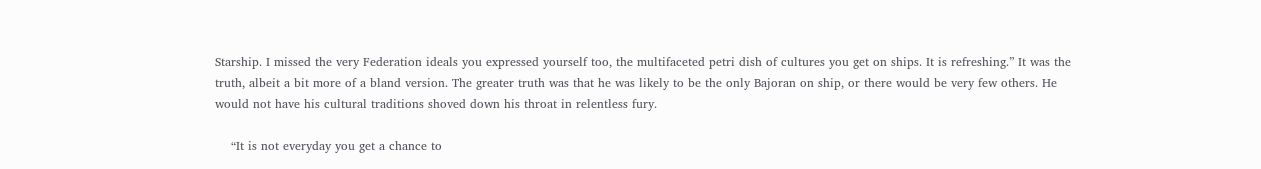Starship. I missed the very Federation ideals you expressed yourself too, the multifaceted petri dish of cultures you get on ships. It is refreshing.” It was the truth, albeit a bit more of a bland version. The greater truth was that he was likely to be the only Bajoran on ship, or there would be very few others. He would not have his cultural traditions shoved down his throat in relentless fury.

    “It is not everyday you get a chance to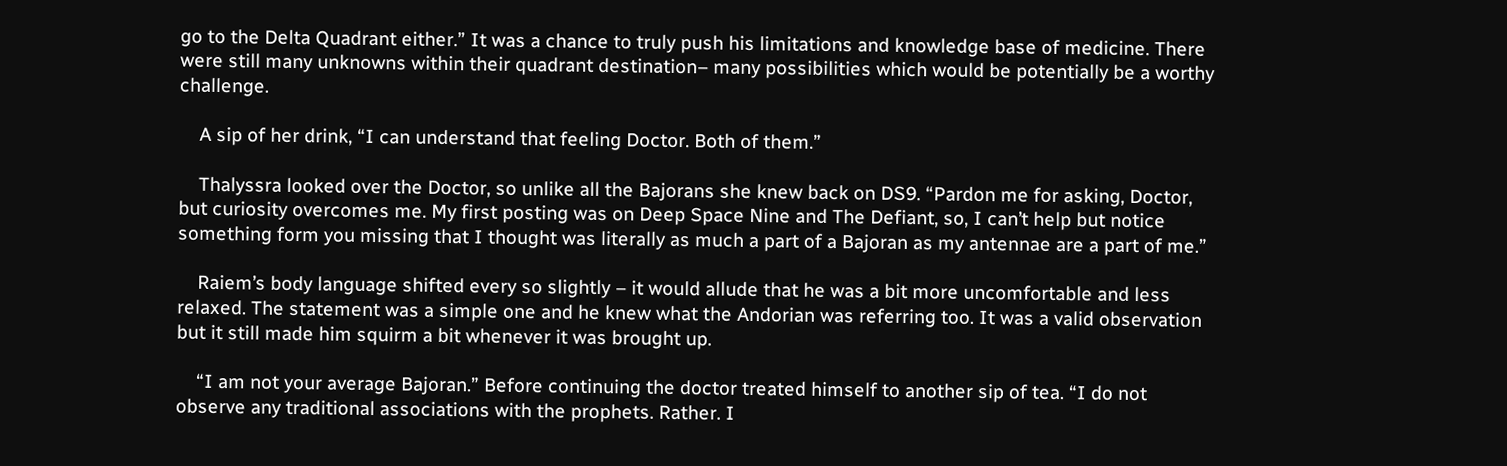go to the Delta Quadrant either.” It was a chance to truly push his limitations and knowledge base of medicine. There were still many unknowns within their quadrant destination– many possibilities which would be potentially be a worthy challenge.

    A sip of her drink, “I can understand that feeling Doctor. Both of them.”

    Thalyssra looked over the Doctor, so unlike all the Bajorans she knew back on DS9. “Pardon me for asking, Doctor, but curiosity overcomes me. My first posting was on Deep Space Nine and The Defiant, so, I can’t help but notice something form you missing that I thought was literally as much a part of a Bajoran as my antennae are a part of me.”

    Raiem’s body language shifted every so slightly – it would allude that he was a bit more uncomfortable and less relaxed. The statement was a simple one and he knew what the Andorian was referring too. It was a valid observation but it still made him squirm a bit whenever it was brought up.

    “I am not your average Bajoran.” Before continuing the doctor treated himself to another sip of tea. “I do not observe any traditional associations with the prophets. Rather. I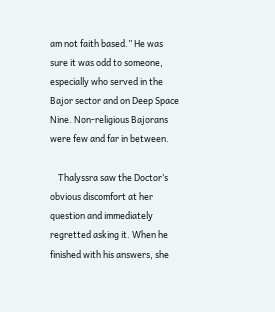am not faith based.” He was sure it was odd to someone, especially who served in the Bajor sector and on Deep Space Nine. Non-religious Bajorans were few and far in between.

    Thalyssra saw the Doctor’s obvious discomfort at her question and immediately regretted asking it. When he finished with his answers, she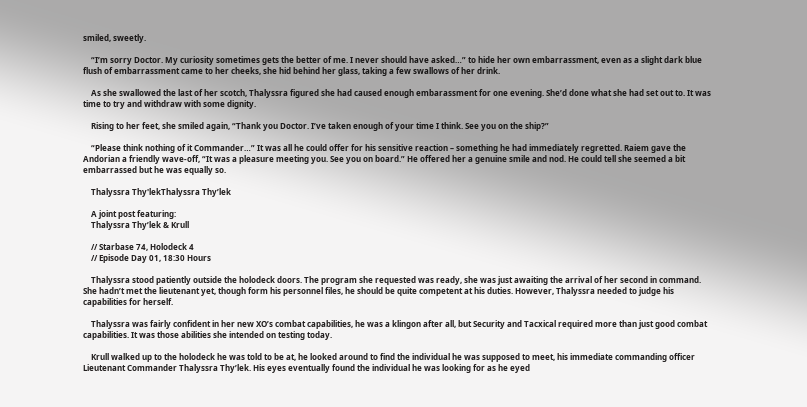smiled, sweetly.

    “I’m sorry Doctor. My curiosity sometimes gets the better of me. I never should have asked…” to hide her own embarrassment, even as a slight dark blue flush of embarrassment came to her cheeks, she hid behind her glass, taking a few swallows of her drink.

    As she swallowed the last of her scotch, Thalyssra figured she had caused enough embarassment for one evening. She’d done what she had set out to. It was time to try and withdraw with some dignity.

    Rising to her feet, she smiled again, “Thank you Doctor. I’ve taken enough of your time I think. See you on the ship?”

    “Please think nothing of it Commander…” It was all he could offer for his sensitive reaction – something he had immediately regretted. Raiem gave the Andorian a friendly wave-off, “It was a pleasure meeting you. See you on board.” He offered her a genuine smile and nod. He could tell she seemed a bit embarrassed but he was equally so.

    Thalyssra Thy'lekThalyssra Thy’lek

    A joint post featuring:
    Thalyssra Thy’lek & Krull

    // Starbase 74, Holodeck 4
    // Episode Day 01, 18:30 Hours

    Thalyssra stood patiently outside the holodeck doors. The program she requested was ready, she was just awaiting the arrival of her second in command. She hadn’t met the lieutenant yet, though form his personnel files, he should be quite competent at his duties. However, Thalyssra needed to judge his capabilities for herself.

    Thalyssra was fairly confident in her new XO’s combat capabilities, he was a klingon after all, but Security and Tacxical required more than just good combat capabilities. It was those abilities she intended on testing today.

    Krull walked up to the holodeck he was told to be at, he looked around to find the individual he was supposed to meet, his immediate commanding officer Lieutenant Commander Thalyssra Thy’lek. His eyes eventually found the individual he was looking for as he eyed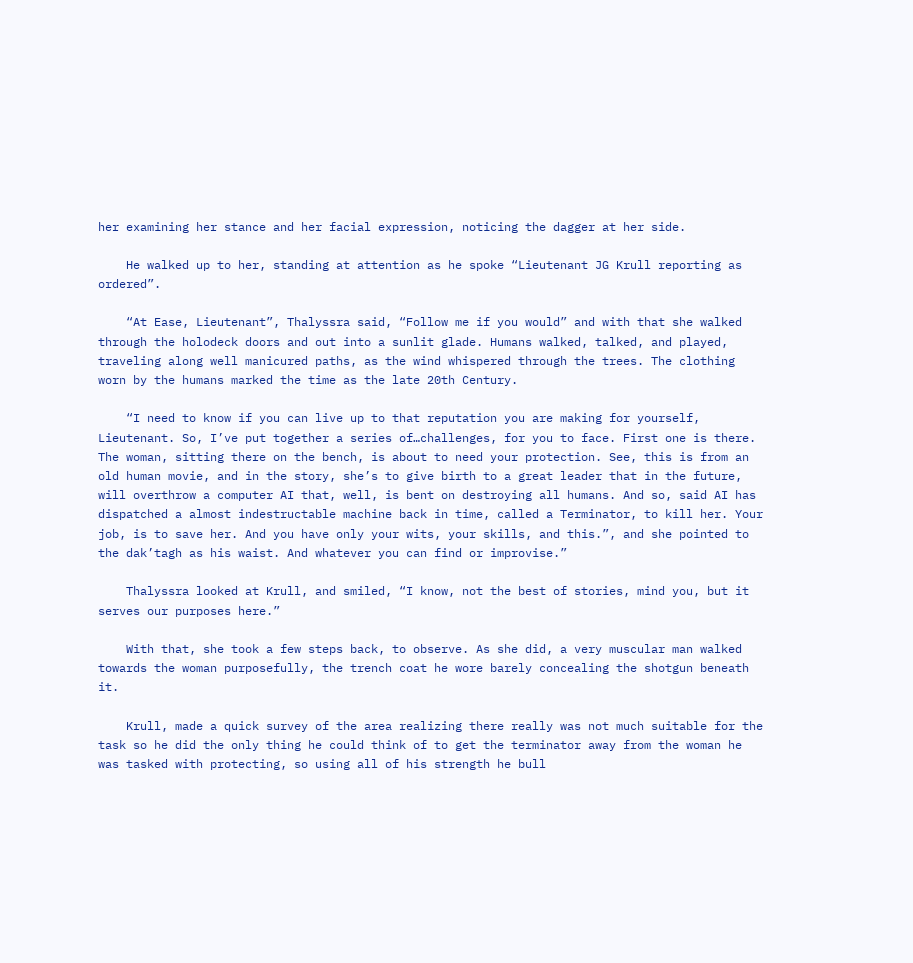her examining her stance and her facial expression, noticing the dagger at her side.

    He walked up to her, standing at attention as he spoke “Lieutenant JG Krull reporting as ordered”.

    “At Ease, Lieutenant”, Thalyssra said, “Follow me if you would” and with that she walked through the holodeck doors and out into a sunlit glade. Humans walked, talked, and played, traveling along well manicured paths, as the wind whispered through the trees. The clothing worn by the humans marked the time as the late 20th Century.

    “I need to know if you can live up to that reputation you are making for yourself, Lieutenant. So, I’ve put together a series of…challenges, for you to face. First one is there. The woman, sitting there on the bench, is about to need your protection. See, this is from an old human movie, and in the story, she’s to give birth to a great leader that in the future, will overthrow a computer AI that, well, is bent on destroying all humans. And so, said AI has dispatched a almost indestructable machine back in time, called a Terminator, to kill her. Your job, is to save her. And you have only your wits, your skills, and this.”, and she pointed to the dak’tagh as his waist. And whatever you can find or improvise.”

    Thalyssra looked at Krull, and smiled, “I know, not the best of stories, mind you, but it serves our purposes here.”

    With that, she took a few steps back, to observe. As she did, a very muscular man walked towards the woman purposefully, the trench coat he wore barely concealing the shotgun beneath it.

    Krull, made a quick survey of the area realizing there really was not much suitable for the task so he did the only thing he could think of to get the terminator away from the woman he was tasked with protecting, so using all of his strength he bull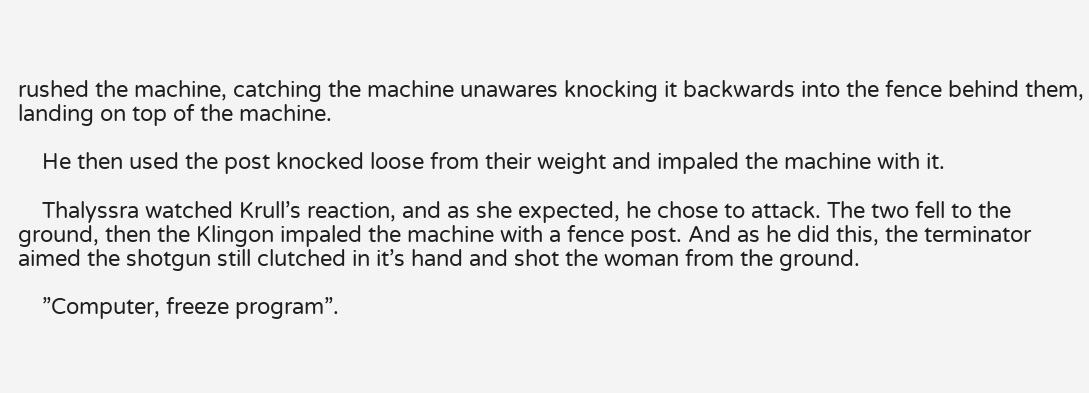rushed the machine, catching the machine unawares knocking it backwards into the fence behind them, landing on top of the machine.

    He then used the post knocked loose from their weight and impaled the machine with it.

    Thalyssra watched Krull’s reaction, and as she expected, he chose to attack. The two fell to the ground, then the Klingon impaled the machine with a fence post. And as he did this, the terminator aimed the shotgun still clutched in it’s hand and shot the woman from the ground.

    ”Computer, freeze program”.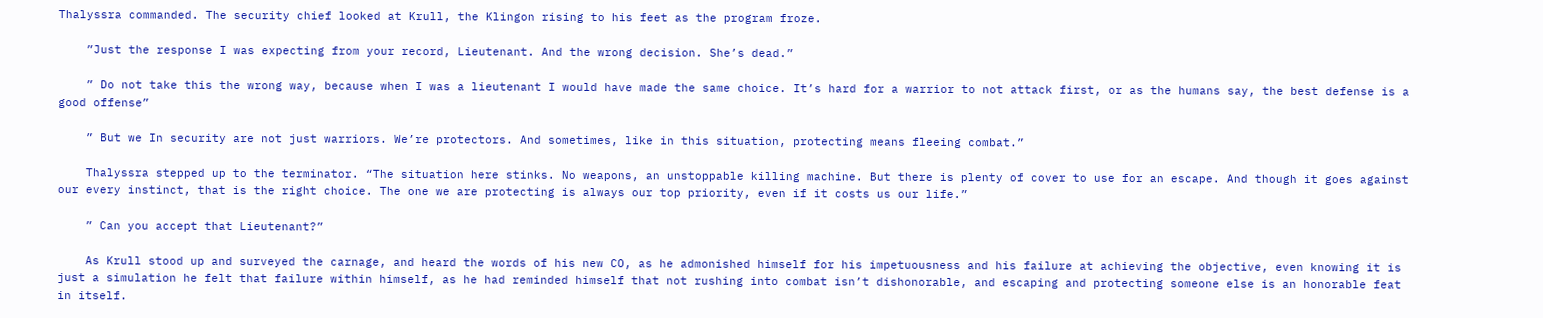Thalyssra commanded. The security chief looked at Krull, the Klingon rising to his feet as the program froze.

    ”Just the response I was expecting from your record, Lieutenant. And the wrong decision. She’s dead.”

    ” Do not take this the wrong way, because when I was a lieutenant I would have made the same choice. It’s hard for a warrior to not attack first, or as the humans say, the best defense is a good offense”

    ” But we In security are not just warriors. We’re protectors. And sometimes, like in this situation, protecting means fleeing combat.”

    Thalyssra stepped up to the terminator. “The situation here stinks. No weapons, an unstoppable killing machine. But there is plenty of cover to use for an escape. And though it goes against our every instinct, that is the right choice. The one we are protecting is always our top priority, even if it costs us our life.”

    ” Can you accept that Lieutenant?”

    As Krull stood up and surveyed the carnage, and heard the words of his new CO, as he admonished himself for his impetuousness and his failure at achieving the objective, even knowing it is just a simulation he felt that failure within himself, as he had reminded himself that not rushing into combat isn’t dishonorable, and escaping and protecting someone else is an honorable feat in itself.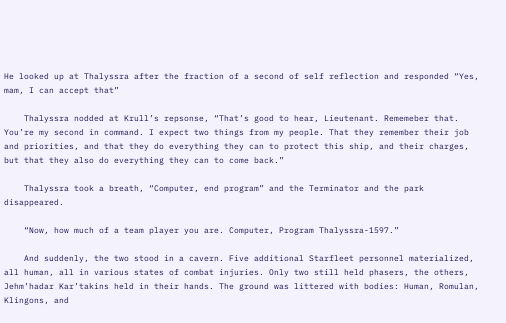He looked up at Thalyssra after the fraction of a second of self reflection and responded “Yes, mam, I can accept that”

    Thalyssra nodded at Krull’s repsonse, “That’s good to hear, Lieutenant. Rememeber that. You’re my second in command. I expect two things from my people. That they remember their job and priorities, and that they do everything they can to protect this ship, and their charges, but that they also do everything they can to come back.”

    Thalyssra took a breath, “Computer, end program” and the Terminator and the park disappeared.

    “Now, how much of a team player you are. Computer, Program Thalyssra-1597.”

    And suddenly, the two stood in a cavern. Five additional Starfleet personnel materialized, all human, all in various states of combat injuries. Only two still held phasers, the others, Jehm’hadar Kar’takins held in their hands. The ground was littered with bodies: Human, Romulan, Klingons, and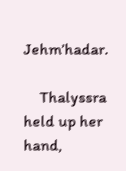Jehm’hadar.

    Thalyssra held up her hand,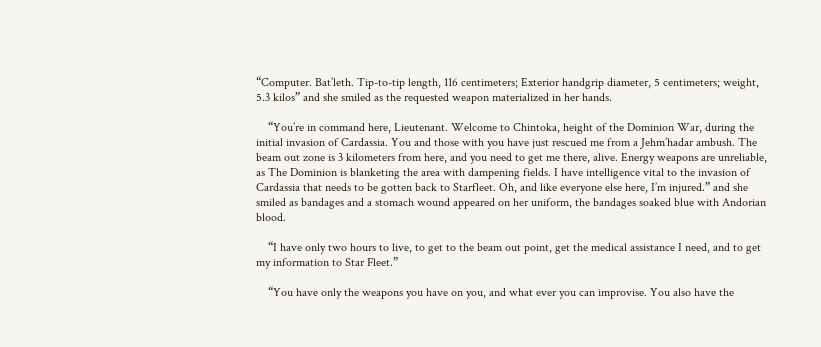“Computer. Bat’leth. Tip-to-tip length, 116 centimeters; Exterior handgrip diameter, 5 centimeters; weight, 5.3 kilos” and she smiled as the requested weapon materialized in her hands.

    “You’re in command here, Lieutenant. Welcome to Chintoka, height of the Dominion War, during the initial invasion of Cardassia. You and those with you have just rescued me from a Jehm’hadar ambush. The beam out zone is 3 kilometers from here, and you need to get me there, alive. Energy weapons are unreliable, as The Dominion is blanketing the area with dampening fields. I have intelligence vital to the invasion of Cardassia that needs to be gotten back to Starfleet. Oh, and like everyone else here, I’m injured.” and she smiled as bandages and a stomach wound appeared on her uniform, the bandages soaked blue with Andorian blood.

    “I have only two hours to live, to get to the beam out point, get the medical assistance I need, and to get my information to Star Fleet.”

    “You have only the weapons you have on you, and what ever you can improvise. You also have the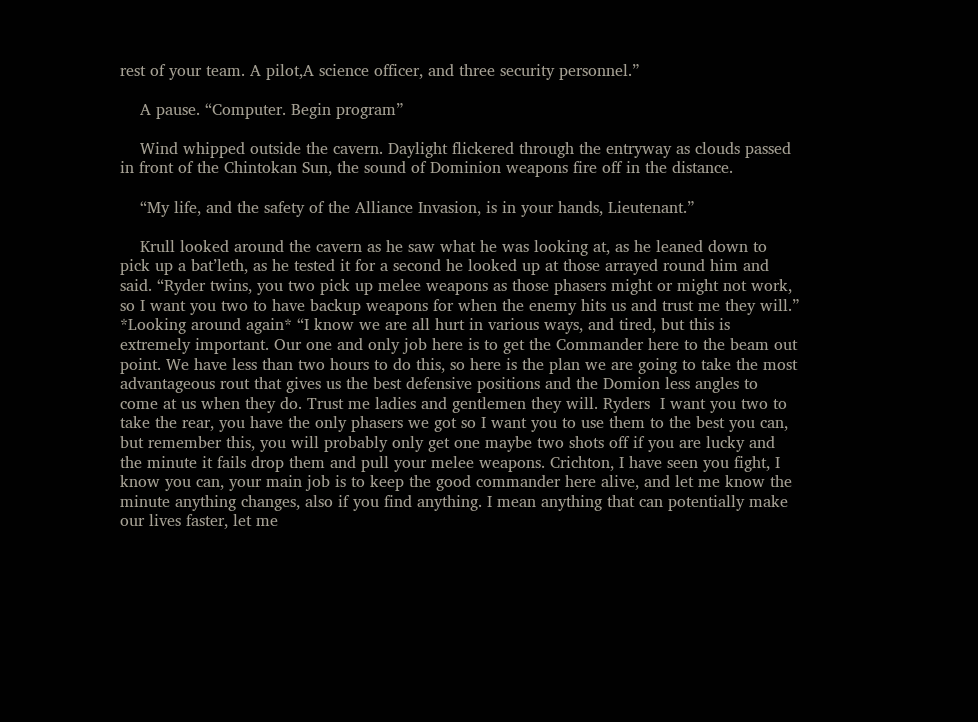rest of your team. A pilot,A science officer, and three security personnel.”

    A pause. “Computer. Begin program”

    Wind whipped outside the cavern. Daylight flickered through the entryway as clouds passed in front of the Chintokan Sun, the sound of Dominion weapons fire off in the distance.

    “My life, and the safety of the Alliance Invasion, is in your hands, Lieutenant.”

    Krull looked around the cavern as he saw what he was looking at, as he leaned down to pick up a bat’leth, as he tested it for a second he looked up at those arrayed round him and said. “Ryder twins, you two pick up melee weapons as those phasers might or might not work, so I want you two to have backup weapons for when the enemy hits us and trust me they will.” *Looking around again* “I know we are all hurt in various ways, and tired, but this is extremely important. Our one and only job here is to get the Commander here to the beam out point. We have less than two hours to do this, so here is the plan we are going to take the most advantageous rout that gives us the best defensive positions and the Domion less angles to come at us when they do. Trust me ladies and gentlemen they will. Ryders  I want you two to take the rear, you have the only phasers we got so I want you to use them to the best you can, but remember this, you will probably only get one maybe two shots off if you are lucky and the minute it fails drop them and pull your melee weapons. Crichton, I have seen you fight, I know you can, your main job is to keep the good commander here alive, and let me know the minute anything changes, also if you find anything. I mean anything that can potentially make our lives faster, let me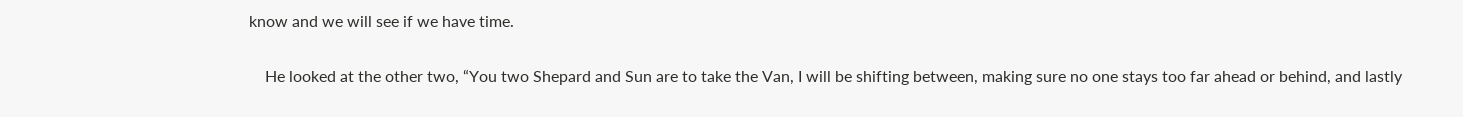know and we will see if we have time.

    He looked at the other two, “You two Shepard and Sun are to take the Van, I will be shifting between, making sure no one stays too far ahead or behind, and lastly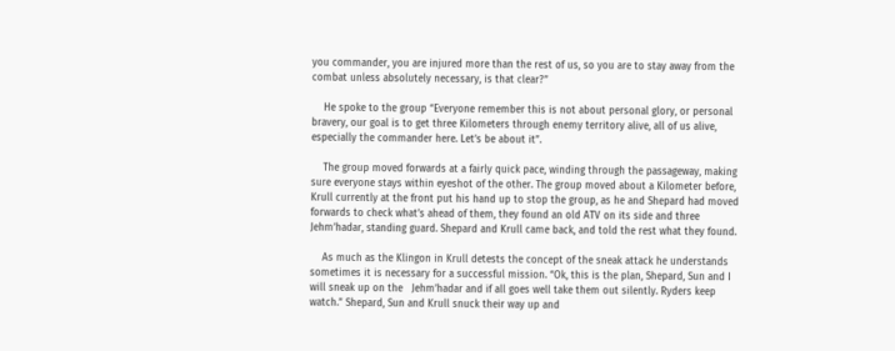you commander, you are injured more than the rest of us, so you are to stay away from the combat unless absolutely necessary, is that clear?”

    He spoke to the group “Everyone remember this is not about personal glory, or personal bravery, our goal is to get three Kilometers through enemy territory alive, all of us alive, especially the commander here. Let’s be about it”.

    The group moved forwards at a fairly quick pace, winding through the passageway, making sure everyone stays within eyeshot of the other. The group moved about a Kilometer before, Krull currently at the front put his hand up to stop the group, as he and Shepard had moved forwards to check what’s ahead of them, they found an old ATV on its side and three Jehm’hadar, standing guard. Shepard and Krull came back, and told the rest what they found.

    As much as the Klingon in Krull detests the concept of the sneak attack he understands sometimes it is necessary for a successful mission. “Ok, this is the plan, Shepard, Sun and I will sneak up on the   Jehm’hadar and if all goes well take them out silently. Ryders keep watch.” Shepard, Sun and Krull snuck their way up and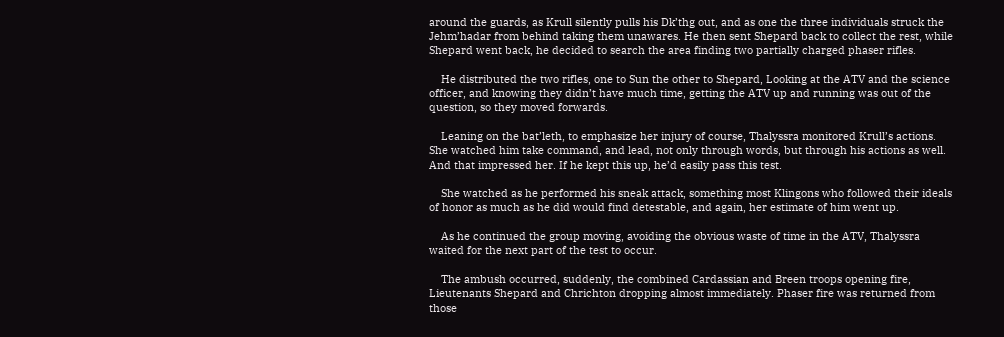around the guards, as Krull silently pulls his Dk’thg out, and as one the three individuals struck the Jehm’hadar from behind taking them unawares. He then sent Shepard back to collect the rest, while Shepard went back, he decided to search the area finding two partially charged phaser rifles.

    He distributed the two rifles, one to Sun the other to Shepard, Looking at the ATV and the science officer, and knowing they didn’t have much time, getting the ATV up and running was out of the question, so they moved forwards.

    Leaning on the bat’leth, to emphasize her injury of course, Thalyssra monitored Krull’s actions. She watched him take command, and lead, not only through words, but through his actions as well. And that impressed her. If he kept this up, he’d easily pass this test.

    She watched as he performed his sneak attack, something most Klingons who followed their ideals of honor as much as he did would find detestable, and again, her estimate of him went up.

    As he continued the group moving, avoiding the obvious waste of time in the ATV, Thalyssra waited for the next part of the test to occur.

    The ambush occurred, suddenly, the combined Cardassian and Breen troops opening fire, Lieutenants Shepard and Chrichton dropping almost immediately. Phaser fire was returned from those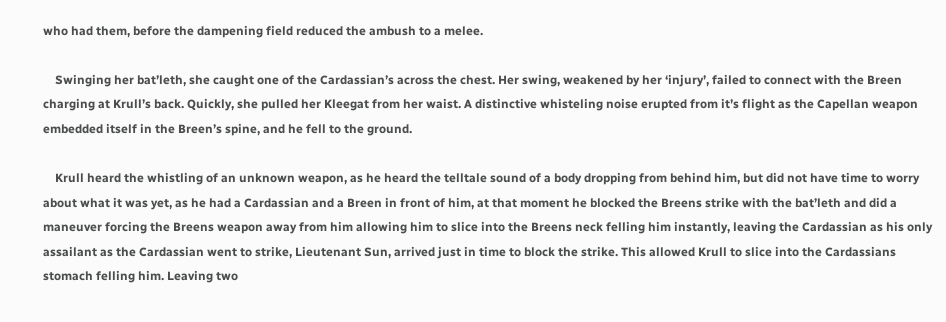who had them, before the dampening field reduced the ambush to a melee.

    Swinging her bat’leth, she caught one of the Cardassian’s across the chest. Her swing, weakened by her ‘injury’, failed to connect with the Breen charging at Krull’s back. Quickly, she pulled her Kleegat from her waist. A distinctive whisteling noise erupted from it’s flight as the Capellan weapon embedded itself in the Breen’s spine, and he fell to the ground.

    Krull heard the whistling of an unknown weapon, as he heard the telltale sound of a body dropping from behind him, but did not have time to worry about what it was yet, as he had a Cardassian and a Breen in front of him, at that moment he blocked the Breens strike with the bat’leth and did a maneuver forcing the Breens weapon away from him allowing him to slice into the Breens neck felling him instantly, leaving the Cardassian as his only assailant as the Cardassian went to strike, Lieutenant Sun, arrived just in time to block the strike. This allowed Krull to slice into the Cardassians stomach felling him. Leaving two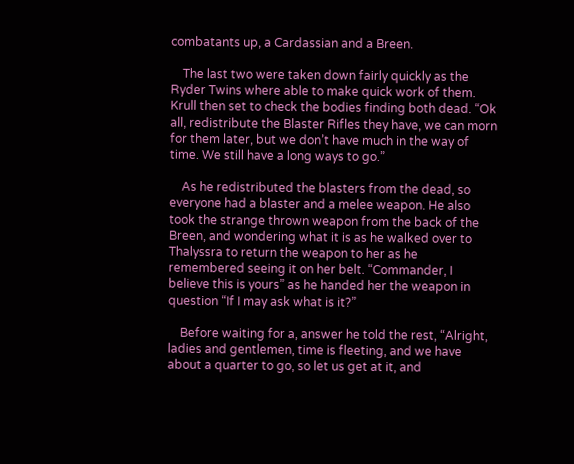combatants up, a Cardassian and a Breen.

    The last two were taken down fairly quickly as the Ryder Twins where able to make quick work of them. Krull then set to check the bodies finding both dead. “Ok all, redistribute the Blaster Rifles they have, we can morn for them later, but we don’t have much in the way of time. We still have a long ways to go.”

    As he redistributed the blasters from the dead, so everyone had a blaster and a melee weapon. He also took the strange thrown weapon from the back of the Breen, and wondering what it is as he walked over to Thalyssra to return the weapon to her as he remembered seeing it on her belt. “Commander, I believe this is yours” as he handed her the weapon in question “If I may ask what is it?”

    Before waiting for a, answer he told the rest, “Alright, ladies and gentlemen, time is fleeting, and we have about a quarter to go, so let us get at it, and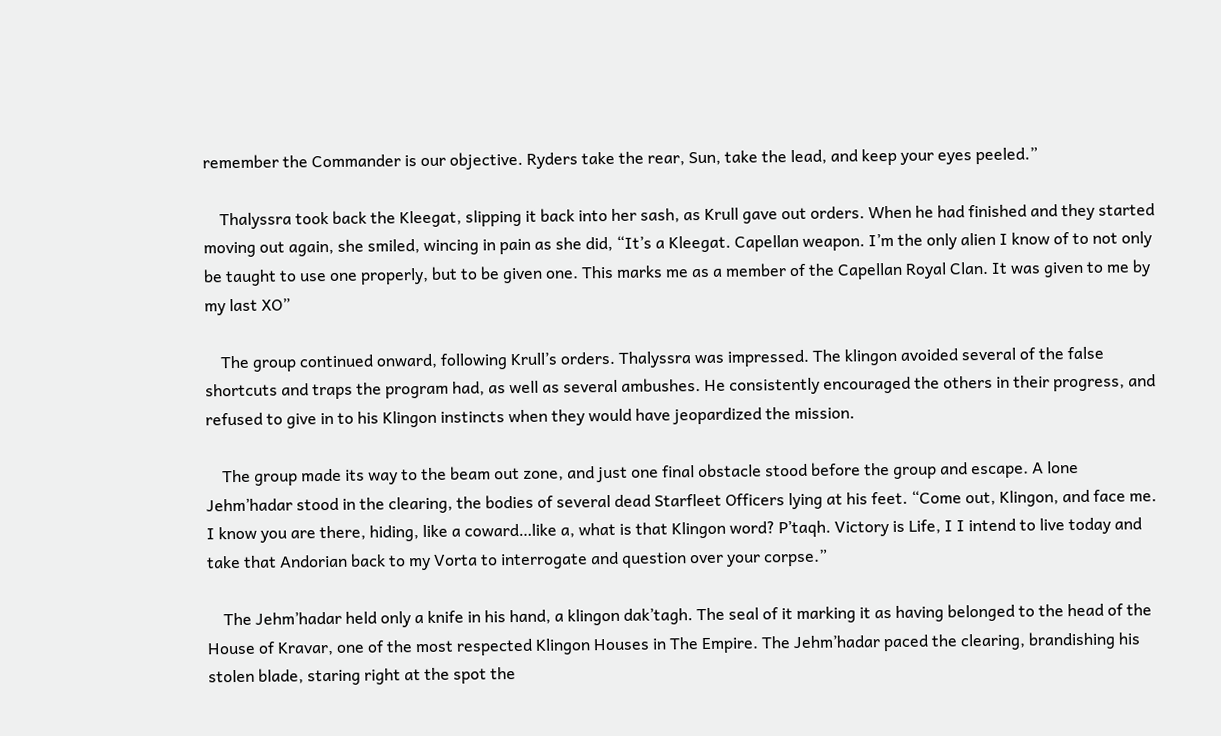remember the Commander is our objective. Ryders take the rear, Sun, take the lead, and keep your eyes peeled.”

    Thalyssra took back the Kleegat, slipping it back into her sash, as Krull gave out orders. When he had finished and they started moving out again, she smiled, wincing in pain as she did, “It’s a Kleegat. Capellan weapon. I’m the only alien I know of to not only be taught to use one properly, but to be given one. This marks me as a member of the Capellan Royal Clan. It was given to me by my last XO”

    The group continued onward, following Krull’s orders. Thalyssra was impressed. The klingon avoided several of the false shortcuts and traps the program had, as well as several ambushes. He consistently encouraged the others in their progress, and refused to give in to his Klingon instincts when they would have jeopardized the mission.

    The group made its way to the beam out zone, and just one final obstacle stood before the group and escape. A lone Jehm’hadar stood in the clearing, the bodies of several dead Starfleet Officers lying at his feet. “Come out, Klingon, and face me. I know you are there, hiding, like a coward…like a, what is that Klingon word? P’taqh. Victory is Life, I I intend to live today and take that Andorian back to my Vorta to interrogate and question over your corpse.”

    The Jehm’hadar held only a knife in his hand, a klingon dak’tagh. The seal of it marking it as having belonged to the head of the House of Kravar, one of the most respected Klingon Houses in The Empire. The Jehm’hadar paced the clearing, brandishing his stolen blade, staring right at the spot the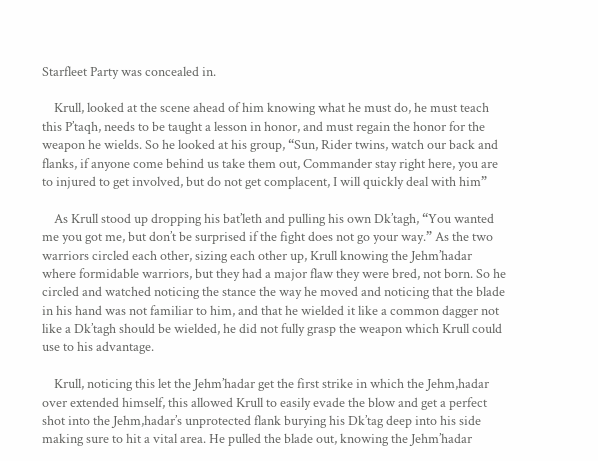Starfleet Party was concealed in.

    Krull, looked at the scene ahead of him knowing what he must do, he must teach this P’taqh, needs to be taught a lesson in honor, and must regain the honor for the weapon he wields. So he looked at his group, “Sun, Rider twins, watch our back and flanks, if anyone come behind us take them out, Commander stay right here, you are to injured to get involved, but do not get complacent, I will quickly deal with him”

    As Krull stood up dropping his bat’leth and pulling his own Dk’tagh, “You wanted me you got me, but don’t be surprised if the fight does not go your way.” As the two warriors circled each other, sizing each other up, Krull knowing the Jehm’hadar where formidable warriors, but they had a major flaw they were bred, not born. So he circled and watched noticing the stance the way he moved and noticing that the blade in his hand was not familiar to him, and that he wielded it like a common dagger not like a Dk’tagh should be wielded, he did not fully grasp the weapon which Krull could use to his advantage.

    Krull, noticing this let the Jehm’hadar get the first strike in which the Jehm,hadar over extended himself, this allowed Krull to easily evade the blow and get a perfect shot into the Jehm,hadar’s unprotected flank burying his Dk’tag deep into his side making sure to hit a vital area. He pulled the blade out, knowing the Jehm’hadar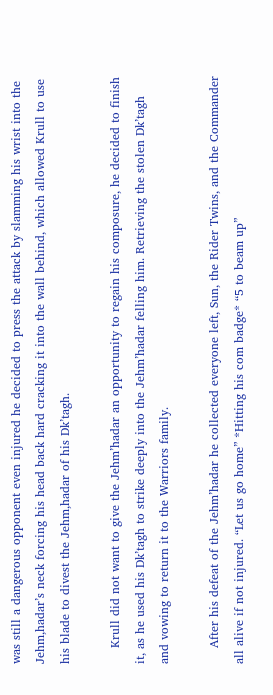was still a dangerous opponent even injured he decided to press the attack by slamming his wrist into the Jehm,hadar’s neck forcing his head back hard cracking it into the wall behind, which allowed Krull to use his blade to divest the Jehm,hadar of his Dk’tagh.

    Krull did not want to give the Jehm’hadar an opportunity to regain his composure, he decided to finish it, as he used his Dk’tagh to strike deeply into the Jehm’hadar felling him. Retrieving the stolen Dk’tagh and vowing to return it to the Warriors family.

    After his defeat of the Jehm’hadar he collected everyone left, Sun, the Rider Twins, and the Commander all alive if not injured. “Let us go home” *Hitting his com badge* “5 to beam up”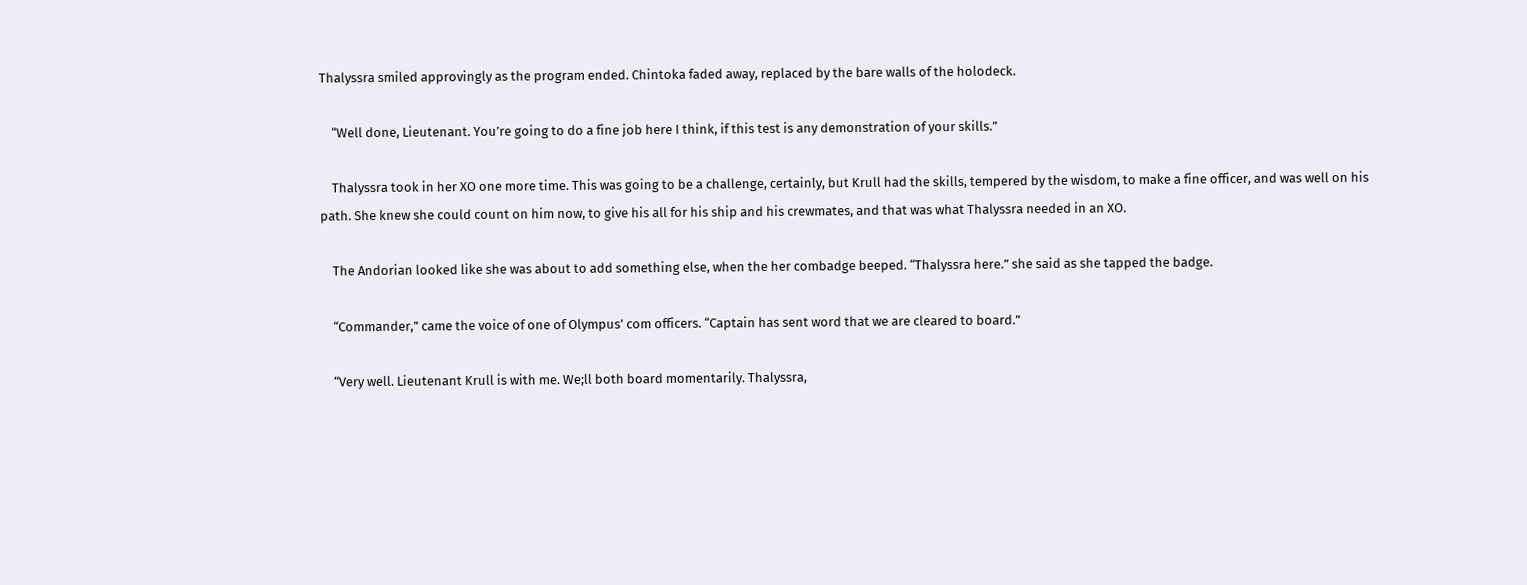Thalyssra smiled approvingly as the program ended. Chintoka faded away, replaced by the bare walls of the holodeck.

    “Well done, Lieutenant. You’re going to do a fine job here I think, if this test is any demonstration of your skills.”

    Thalyssra took in her XO one more time. This was going to be a challenge, certainly, but Krull had the skills, tempered by the wisdom, to make a fine officer, and was well on his path. She knew she could count on him now, to give his all for his ship and his crewmates, and that was what Thalyssra needed in an XO.

    The Andorian looked like she was about to add something else, when the her combadge beeped. “Thalyssra here.” she said as she tapped the badge.

    “Commander,” came the voice of one of Olympus’ com officers. “Captain has sent word that we are cleared to board.”

    “Very well. Lieutenant Krull is with me. We;ll both board momentarily. Thalyssra,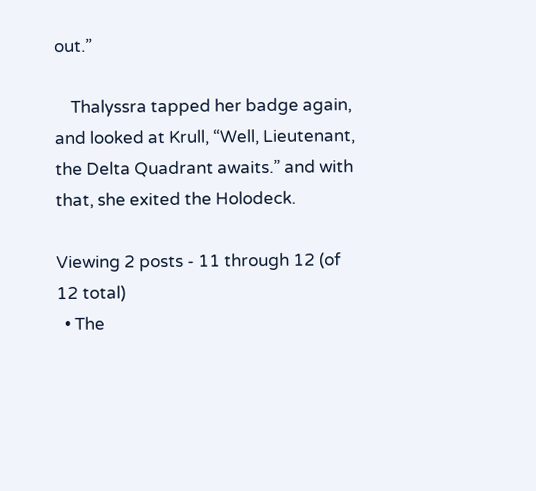out.”

    Thalyssra tapped her badge again, and looked at Krull, “Well, Lieutenant, the Delta Quadrant awaits.” and with that, she exited the Holodeck.

Viewing 2 posts - 11 through 12 (of 12 total)
  • The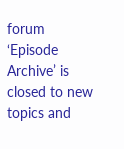forum ‘Episode Archive’ is closed to new topics and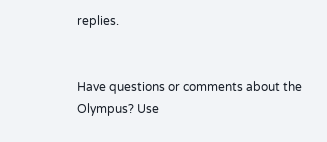replies.


Have questions or comments about the Olympus? Use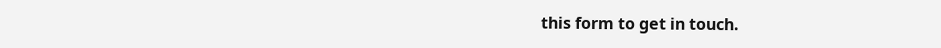this form to get in touch.